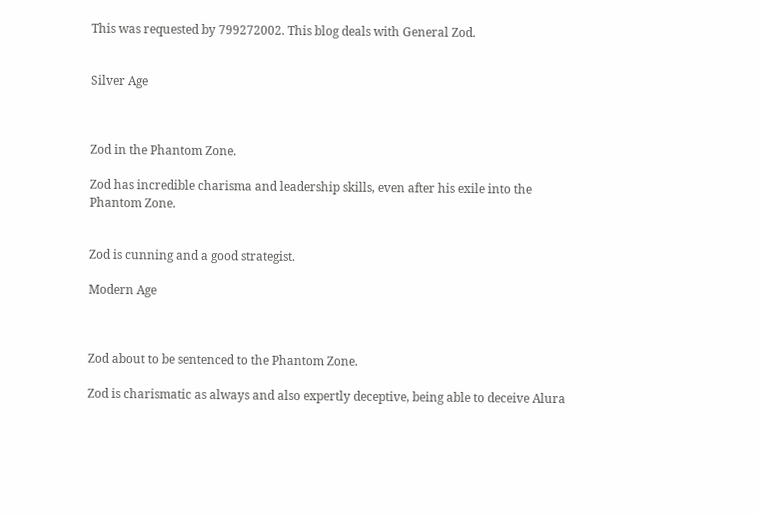This was requested by 799272002. This blog deals with General Zod.


Silver Age



Zod in the Phantom Zone.

Zod has incredible charisma and leadership skills, even after his exile into the Phantom Zone.


Zod is cunning and a good strategist.

Modern Age



Zod about to be sentenced to the Phantom Zone.

Zod is charismatic as always and also expertly deceptive, being able to deceive Alura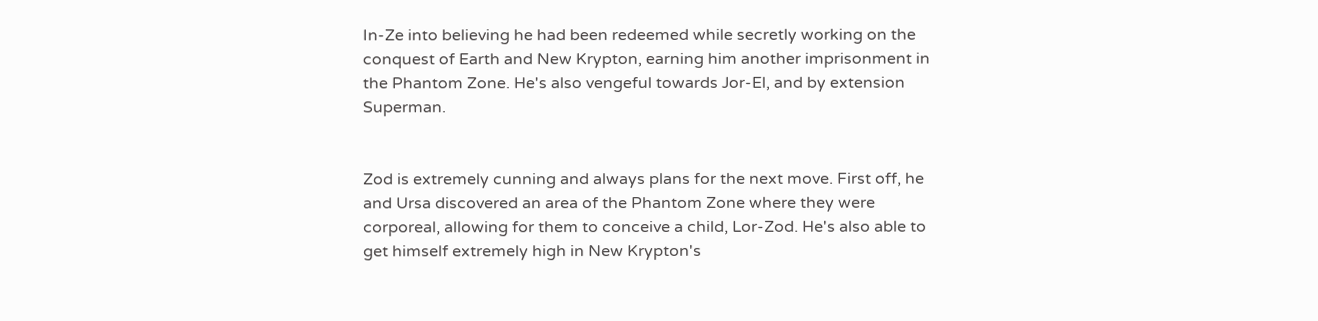In-Ze into believing he had been redeemed while secretly working on the conquest of Earth and New Krypton, earning him another imprisonment in the Phantom Zone. He's also vengeful towards Jor-El, and by extension Superman.


Zod is extremely cunning and always plans for the next move. First off, he and Ursa discovered an area of the Phantom Zone where they were corporeal, allowing for them to conceive a child, Lor-Zod. He's also able to get himself extremely high in New Krypton's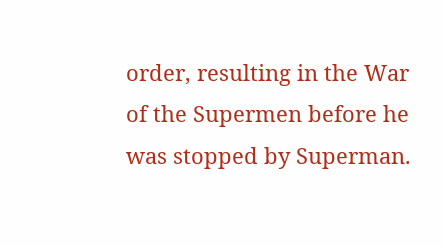order, resulting in the War of the Supermen before he was stopped by Superman.